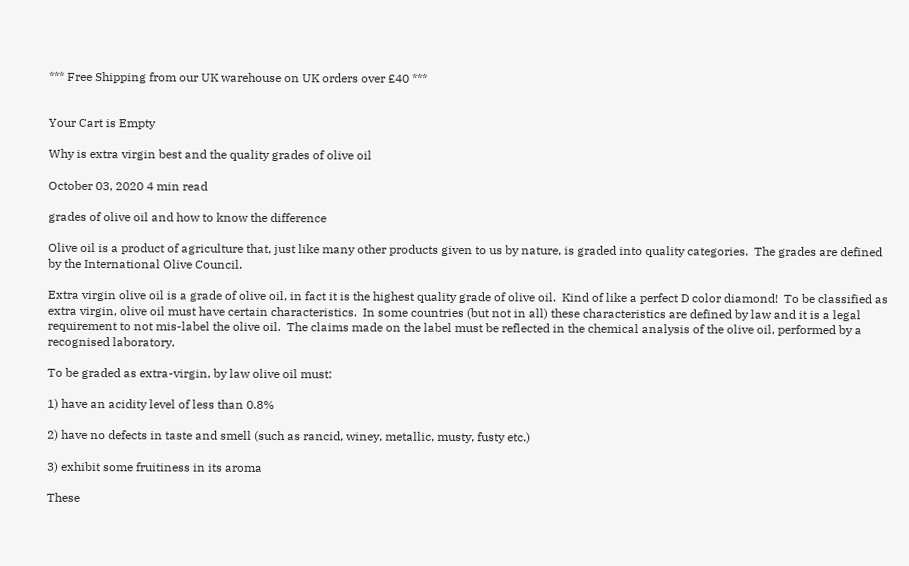*** Free Shipping from our UK warehouse on UK orders over £40 ***


Your Cart is Empty

Why is extra virgin best and the quality grades of olive oil

October 03, 2020 4 min read

grades of olive oil and how to know the difference

Olive oil is a product of agriculture that, just like many other products given to us by nature, is graded into quality categories.  The grades are defined by the International Olive Council.

Extra virgin olive oil is a grade of olive oil, in fact it is the highest quality grade of olive oil.  Kind of like a perfect D color diamond!  To be classified as extra virgin, olive oil must have certain characteristics.  In some countries (but not in all) these characteristics are defined by law and it is a legal requirement to not mis-label the olive oil.  The claims made on the label must be reflected in the chemical analysis of the olive oil, performed by a recognised laboratory.

To be graded as extra-virgin, by law olive oil must:

1) have an acidity level of less than 0.8%

2) have no defects in taste and smell (such as rancid, winey, metallic, musty, fusty etc.)

3) exhibit some fruitiness in its aroma

These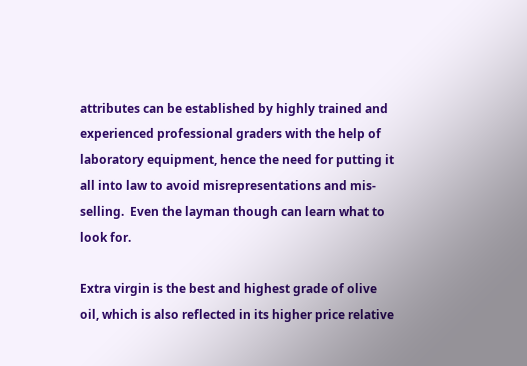attributes can be established by highly trained and experienced professional graders with the help of laboratory equipment, hence the need for putting it all into law to avoid misrepresentations and mis-selling.  Even the layman though can learn what to look for.

Extra virgin is the best and highest grade of olive oil, which is also reflected in its higher price relative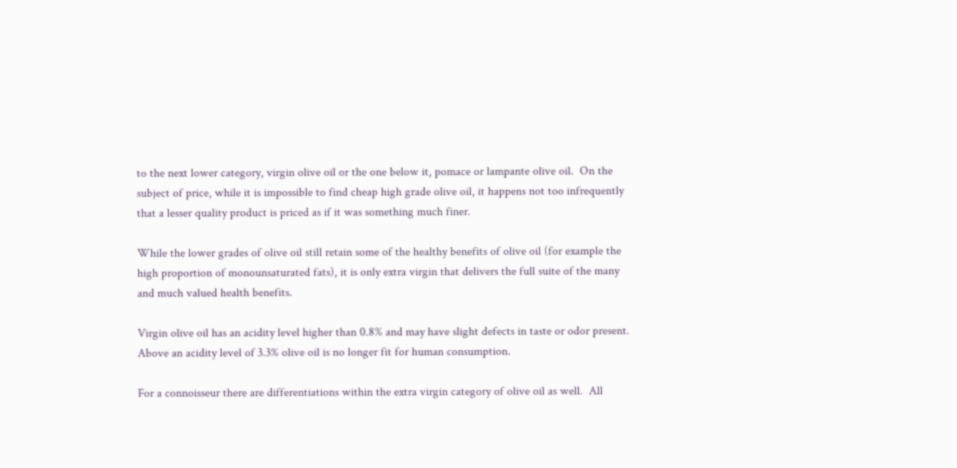to the next lower category, virgin olive oil or the one below it, pomace or lampante olive oil.  On the subject of price, while it is impossible to find cheap high grade olive oil, it happens not too infrequently that a lesser quality product is priced as if it was something much finer.

While the lower grades of olive oil still retain some of the healthy benefits of olive oil (for example the high proportion of monounsaturated fats), it is only extra virgin that delivers the full suite of the many and much valued health benefits.

Virgin olive oil has an acidity level higher than 0.8% and may have slight defects in taste or odor present.  Above an acidity level of 3.3% olive oil is no longer fit for human consumption.

For a connoisseur there are differentiations within the extra virgin category of olive oil as well.  All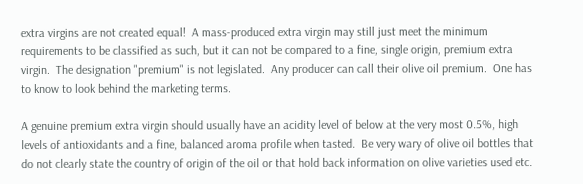extra virgins are not created equal!  A mass-produced extra virgin may still just meet the minimum requirements to be classified as such, but it can not be compared to a fine, single origin, premium extra virgin.  The designation "premium" is not legislated.  Any producer can call their olive oil premium.  One has to know to look behind the marketing terms.

A genuine premium extra virgin should usually have an acidity level of below at the very most 0.5%, high levels of antioxidants and a fine, balanced aroma profile when tasted.  Be very wary of olive oil bottles that do not clearly state the country of origin of the oil or that hold back information on olive varieties used etc.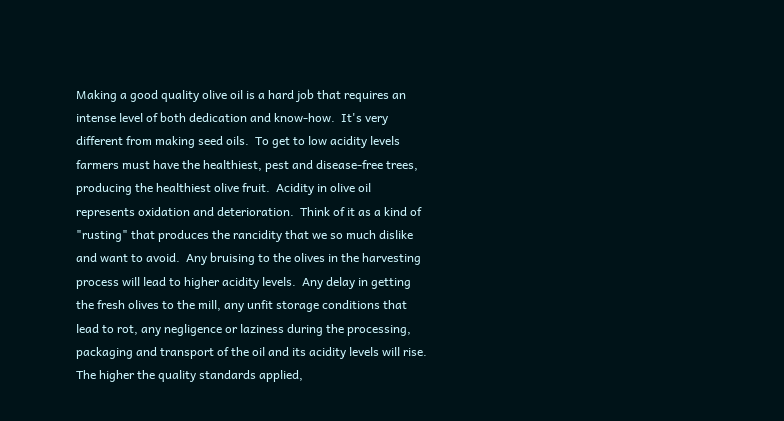Making a good quality olive oil is a hard job that requires an intense level of both dedication and know-how.  It's very different from making seed oils.  To get to low acidity levels farmers must have the healthiest, pest and disease-free trees, producing the healthiest olive fruit.  Acidity in olive oil represents oxidation and deterioration.  Think of it as a kind of "rusting" that produces the rancidity that we so much dislike and want to avoid.  Any bruising to the olives in the harvesting process will lead to higher acidity levels.  Any delay in getting the fresh olives to the mill, any unfit storage conditions that lead to rot, any negligence or laziness during the processing, packaging and transport of the oil and its acidity levels will rise.  The higher the quality standards applied,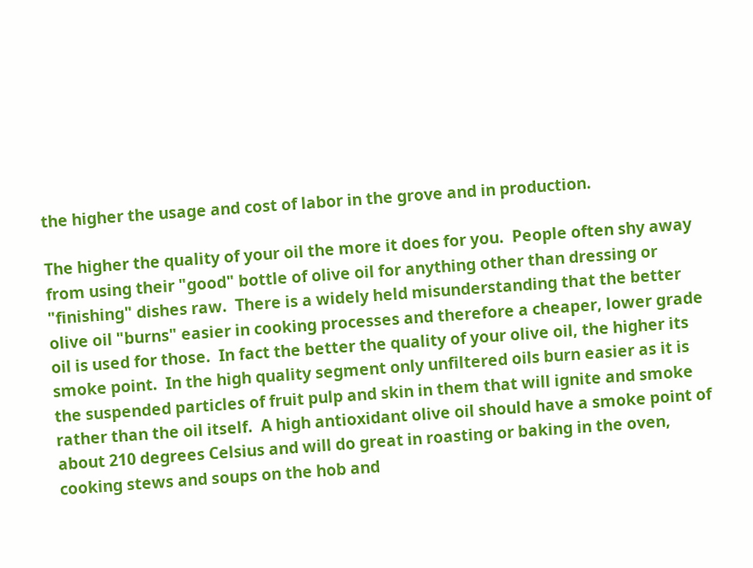the higher the usage and cost of labor in the grove and in production.

The higher the quality of your oil the more it does for you.  People often shy away from using their "good" bottle of olive oil for anything other than dressing or "finishing" dishes raw.  There is a widely held misunderstanding that the better olive oil "burns" easier in cooking processes and therefore a cheaper, lower grade oil is used for those.  In fact the better the quality of your olive oil, the higher its smoke point.  In the high quality segment only unfiltered oils burn easier as it is the suspended particles of fruit pulp and skin in them that will ignite and smoke rather than the oil itself.  A high antioxidant olive oil should have a smoke point of about 210 degrees Celsius and will do great in roasting or baking in the oven, cooking stews and soups on the hob and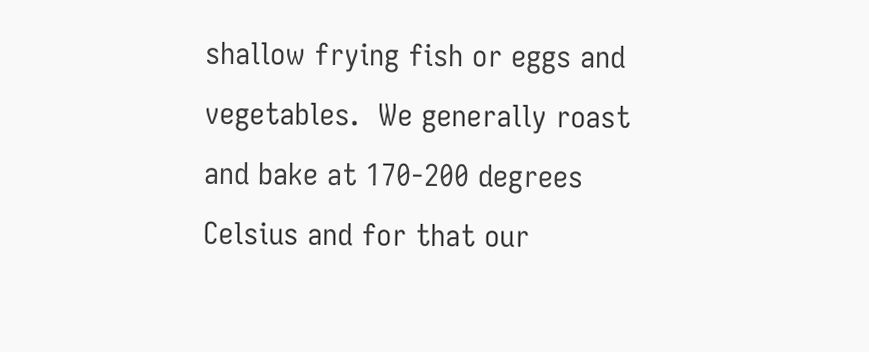shallow frying fish or eggs and vegetables.  We generally roast and bake at 170-200 degrees Celsius and for that our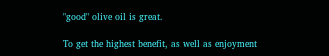"good" olive oil is great.

To get the highest benefit, as well as enjoyment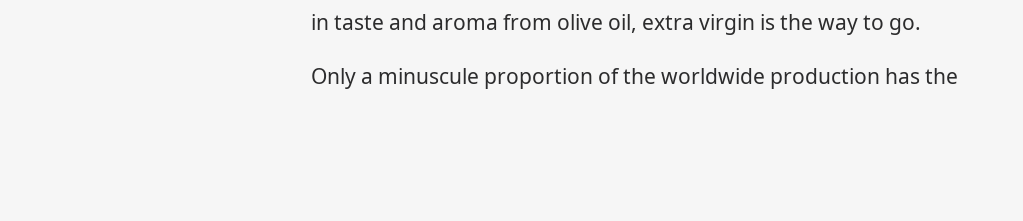in taste and aroma from olive oil, extra virgin is the way to go.

Only a minuscule proportion of the worldwide production has the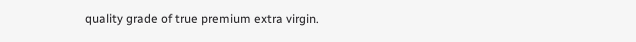quality grade of true premium extra virgin.